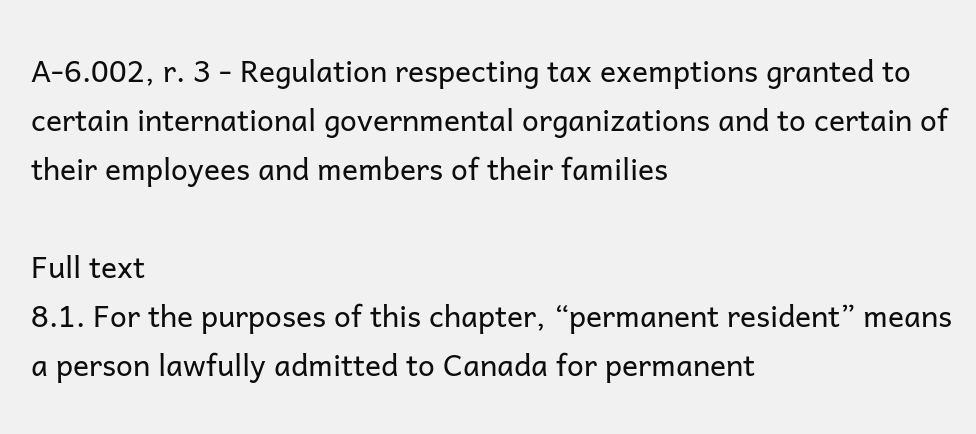A-6.002, r. 3 - Regulation respecting tax exemptions granted to certain international governmental organizations and to certain of their employees and members of their families

Full text
8.1. For the purposes of this chapter, “permanent resident” means a person lawfully admitted to Canada for permanent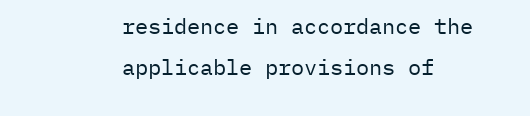residence in accordance the applicable provisions of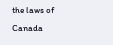the laws of Canada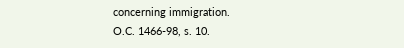concerning immigration.
O.C. 1466-98, s. 10.